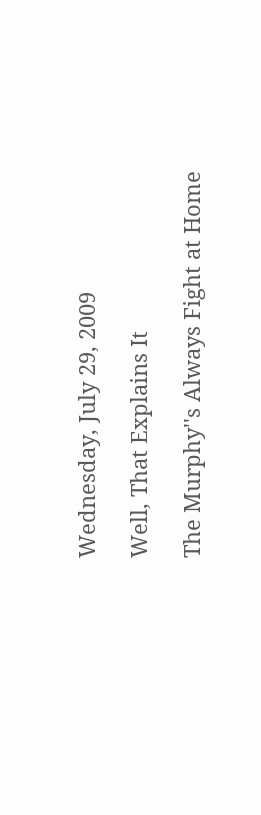Wednesday, July 29, 2009

Well, That Explains It

The Murphy''s Always Fight at Home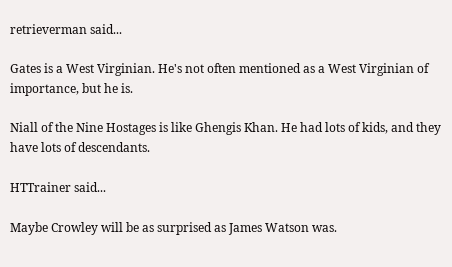retrieverman said...

Gates is a West Virginian. He's not often mentioned as a West Virginian of importance, but he is.

Niall of the Nine Hostages is like Ghengis Khan. He had lots of kids, and they have lots of descendants.

HTTrainer said...

Maybe Crowley will be as surprised as James Watson was.